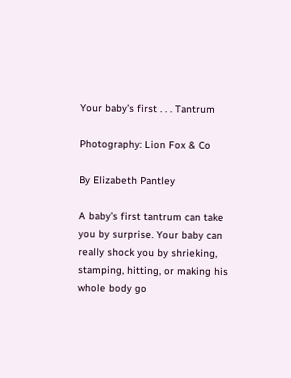Your baby’s first . . . Tantrum

Photography: Lion Fox & Co

By Elizabeth Pantley

A baby’s first tantrum can take you by surprise. Your baby can really shock you by shrieking, stamping, hitting, or making his whole body go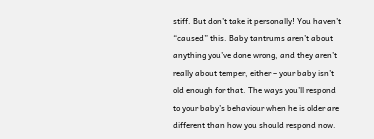stiff. But don’t take it personally! You haven’t “caused” this. Baby tantrums aren’t about anything you’ve done wrong, and they aren’t really about temper, either – your baby isn’t old enough for that. The ways you’ll respond to your baby’s behaviour when he is older are different than how you should respond now.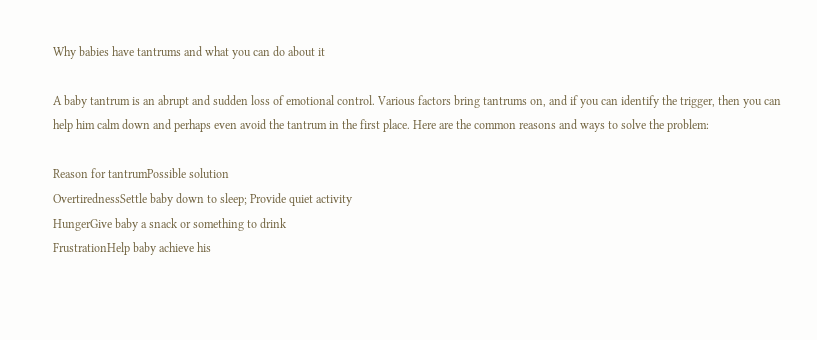Why babies have tantrums and what you can do about it

A baby tantrum is an abrupt and sudden loss of emotional control. Various factors bring tantrums on, and if you can identify the trigger, then you can help him calm down and perhaps even avoid the tantrum in the first place. Here are the common reasons and ways to solve the problem:

Reason for tantrumPossible solution
OvertirednessSettle baby down to sleep; Provide quiet activity
HungerGive baby a snack or something to drink
FrustrationHelp baby achieve his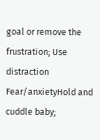goal or remove the frustration; Use distraction
Fear/anxietyHold and cuddle baby;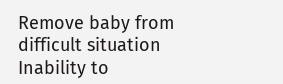Remove baby from difficult situation
Inability to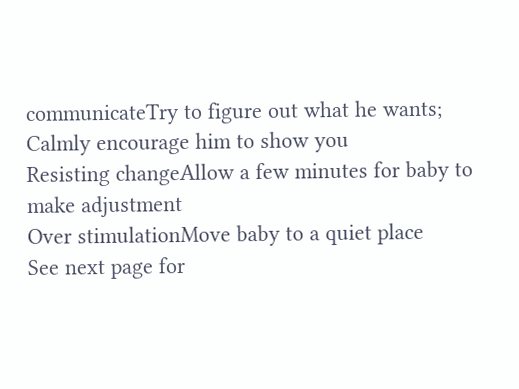communicateTry to figure out what he wants; Calmly encourage him to show you
Resisting changeAllow a few minutes for baby to make adjustment
Over stimulationMove baby to a quiet place
See next page for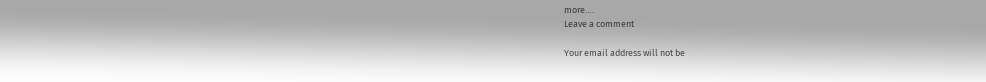more….
Leave a comment

Your email address will not be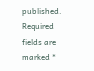published. Required fields are marked *